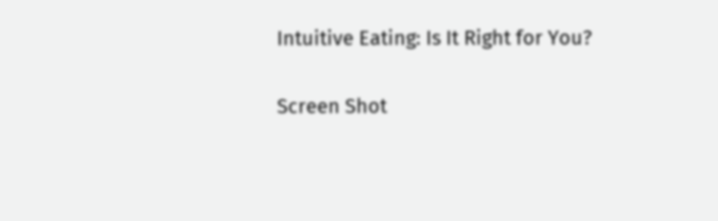Intuitive Eating: Is It Right for You?

Screen Shot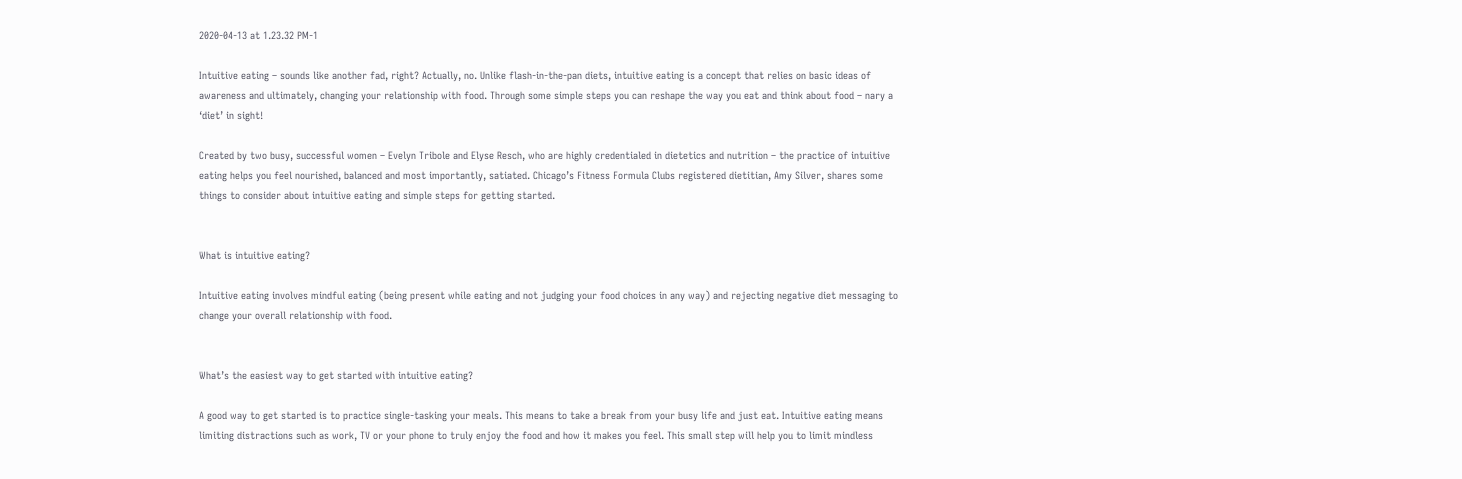2020-04-13 at 1.23.32 PM-1

Intuitive eating – sounds like another fad, right? Actually, no. Unlike flash-in-the-pan diets, intuitive eating is a concept that relies on basic ideas of awareness and ultimately, changing your relationship with food. Through some simple steps you can reshape the way you eat and think about food – nary a ‘diet’ in sight!

Created by two busy, successful women – Evelyn Tribole and Elyse Resch, who are highly credentialed in dietetics and nutrition – the practice of intuitive eating helps you feel nourished, balanced and most importantly, satiated. Chicago’s Fitness Formula Clubs registered dietitian, Amy Silver, shares some things to consider about intuitive eating and simple steps for getting started.


What is intuitive eating?

Intuitive eating involves mindful eating (being present while eating and not judging your food choices in any way) and rejecting negative diet messaging to change your overall relationship with food.


What’s the easiest way to get started with intuitive eating?

A good way to get started is to practice single-tasking your meals. This means to take a break from your busy life and just eat. Intuitive eating means limiting distractions such as work, TV or your phone to truly enjoy the food and how it makes you feel. This small step will help you to limit mindless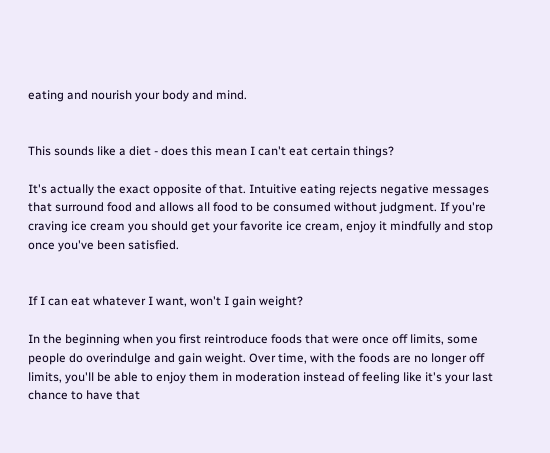eating and nourish your body and mind.


This sounds like a diet - does this mean I can't eat certain things?

It's actually the exact opposite of that. Intuitive eating rejects negative messages that surround food and allows all food to be consumed without judgment. If you're craving ice cream you should get your favorite ice cream, enjoy it mindfully and stop once you've been satisfied.


If I can eat whatever I want, won't I gain weight?

In the beginning when you first reintroduce foods that were once off limits, some people do overindulge and gain weight. Over time, with the foods are no longer off limits, you'll be able to enjoy them in moderation instead of feeling like it's your last chance to have that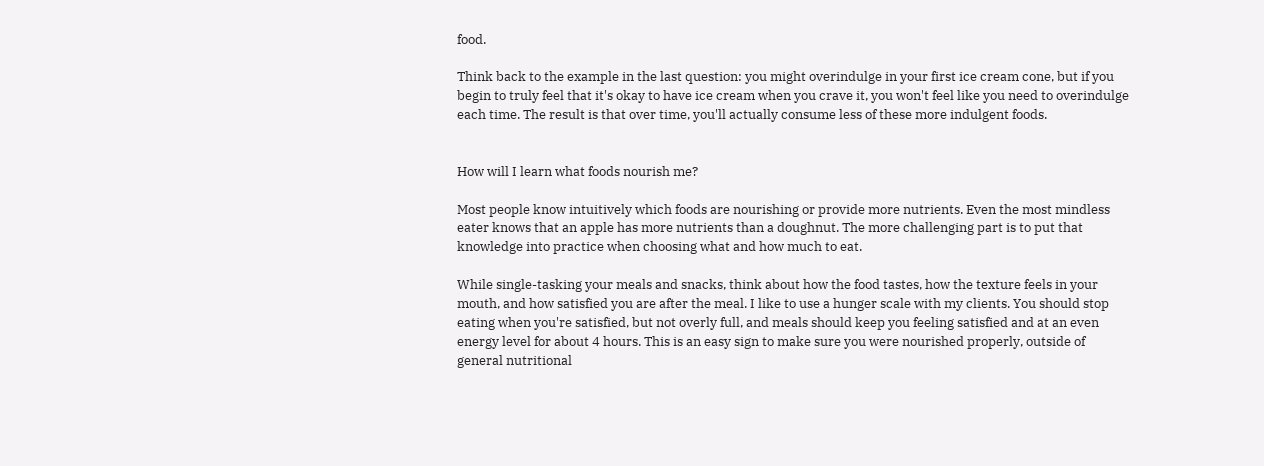food.

Think back to the example in the last question: you might overindulge in your first ice cream cone, but if you begin to truly feel that it's okay to have ice cream when you crave it, you won't feel like you need to overindulge each time. The result is that over time, you'll actually consume less of these more indulgent foods.


How will I learn what foods nourish me?

Most people know intuitively which foods are nourishing or provide more nutrients. Even the most mindless eater knows that an apple has more nutrients than a doughnut. The more challenging part is to put that knowledge into practice when choosing what and how much to eat.

While single-tasking your meals and snacks, think about how the food tastes, how the texture feels in your mouth, and how satisfied you are after the meal. I like to use a hunger scale with my clients. You should stop eating when you're satisfied, but not overly full, and meals should keep you feeling satisfied and at an even energy level for about 4 hours. This is an easy sign to make sure you were nourished properly, outside of general nutritional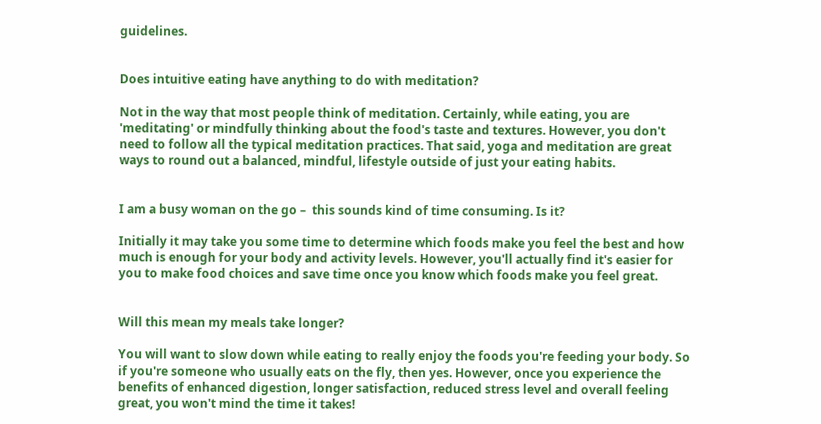guidelines.


Does intuitive eating have anything to do with meditation?

Not in the way that most people think of meditation. Certainly, while eating, you are 'meditating' or mindfully thinking about the food's taste and textures. However, you don't need to follow all the typical meditation practices. That said, yoga and meditation are great ways to round out a balanced, mindful, lifestyle outside of just your eating habits.


I am a busy woman on the go –  this sounds kind of time consuming. Is it?

Initially it may take you some time to determine which foods make you feel the best and how much is enough for your body and activity levels. However, you'll actually find it's easier for you to make food choices and save time once you know which foods make you feel great.


Will this mean my meals take longer?

You will want to slow down while eating to really enjoy the foods you're feeding your body. So if you're someone who usually eats on the fly, then yes. However, once you experience the benefits of enhanced digestion, longer satisfaction, reduced stress level and overall feeling great, you won't mind the time it takes!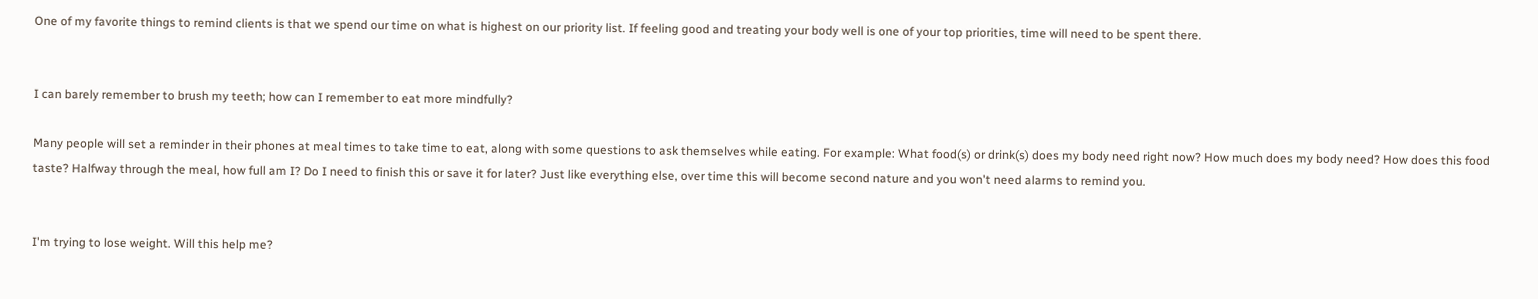One of my favorite things to remind clients is that we spend our time on what is highest on our priority list. If feeling good and treating your body well is one of your top priorities, time will need to be spent there.


I can barely remember to brush my teeth; how can I remember to eat more mindfully?

Many people will set a reminder in their phones at meal times to take time to eat, along with some questions to ask themselves while eating. For example: What food(s) or drink(s) does my body need right now? How much does my body need? How does this food taste? Halfway through the meal, how full am I? Do I need to finish this or save it for later? Just like everything else, over time this will become second nature and you won't need alarms to remind you.


I'm trying to lose weight. Will this help me?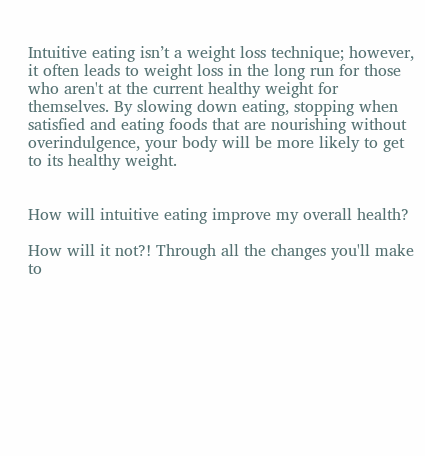Intuitive eating isn’t a weight loss technique; however, it often leads to weight loss in the long run for those who aren't at the current healthy weight for themselves. By slowing down eating, stopping when satisfied and eating foods that are nourishing without overindulgence, your body will be more likely to get to its healthy weight.


How will intuitive eating improve my overall health?

How will it not?! Through all the changes you'll make to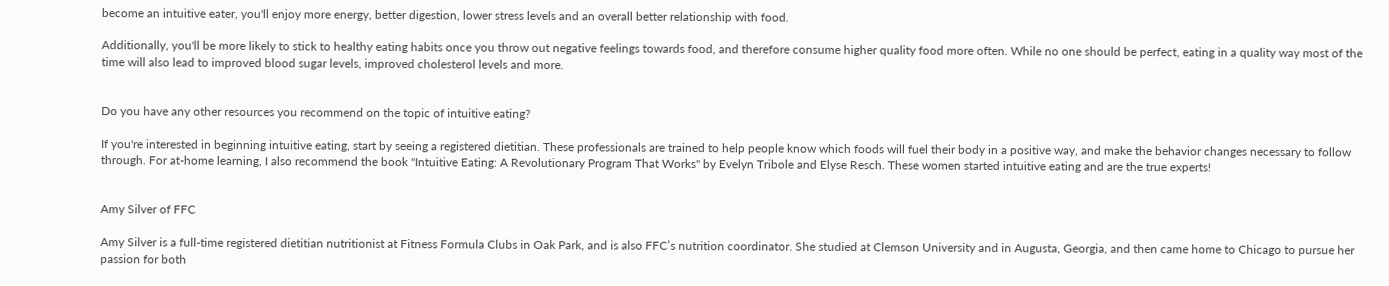become an intuitive eater, you'll enjoy more energy, better digestion, lower stress levels and an overall better relationship with food.

Additionally, you'll be more likely to stick to healthy eating habits once you throw out negative feelings towards food, and therefore consume higher quality food more often. While no one should be perfect, eating in a quality way most of the time will also lead to improved blood sugar levels, improved cholesterol levels and more.


Do you have any other resources you recommend on the topic of intuitive eating?

If you're interested in beginning intuitive eating, start by seeing a registered dietitian. These professionals are trained to help people know which foods will fuel their body in a positive way, and make the behavior changes necessary to follow through. For at-home learning, I also recommend the book "Intuitive Eating: A Revolutionary Program That Works" by Evelyn Tribole and Elyse Resch. These women started intuitive eating and are the true experts!


Amy Silver of FFC

Amy Silver is a full-time registered dietitian nutritionist at Fitness Formula Clubs in Oak Park, and is also FFC’s nutrition coordinator. She studied at Clemson University and in Augusta, Georgia, and then came home to Chicago to pursue her passion for both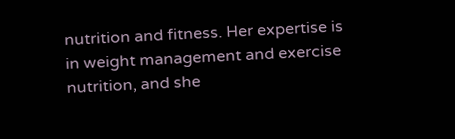nutrition and fitness. Her expertise is in weight management and exercise nutrition, and she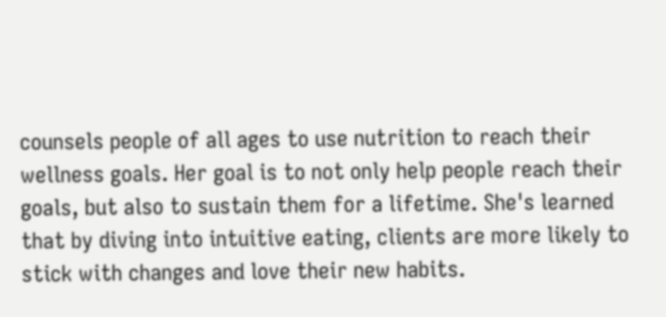counsels people of all ages to use nutrition to reach their wellness goals. Her goal is to not only help people reach their goals, but also to sustain them for a lifetime. She's learned that by diving into intuitive eating, clients are more likely to stick with changes and love their new habits.